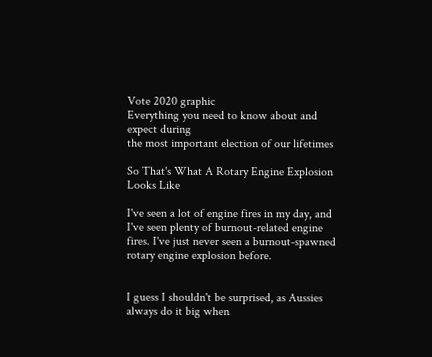Vote 2020 graphic
Everything you need to know about and expect during
the most important election of our lifetimes

So That's What A Rotary Engine Explosion Looks Like

I've seen a lot of engine fires in my day, and I've seen plenty of burnout-related engine fires. I've just never seen a burnout-spawned rotary engine explosion before.


I guess I shouldn't be surprised, as Aussies always do it big when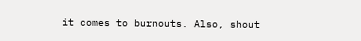it comes to burnouts. Also, shout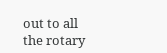out to all the rotary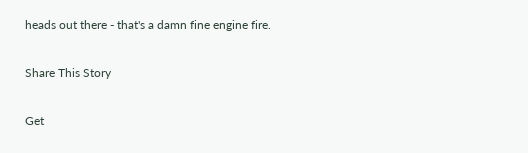heads out there - that's a damn fine engine fire.

Share This Story

Get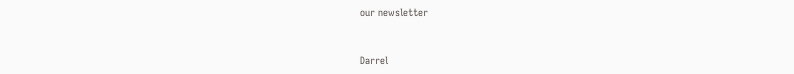our newsletter


Darrel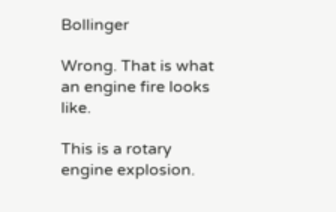Bollinger

Wrong. That is what an engine fire looks like.

This is a rotary engine explosion.